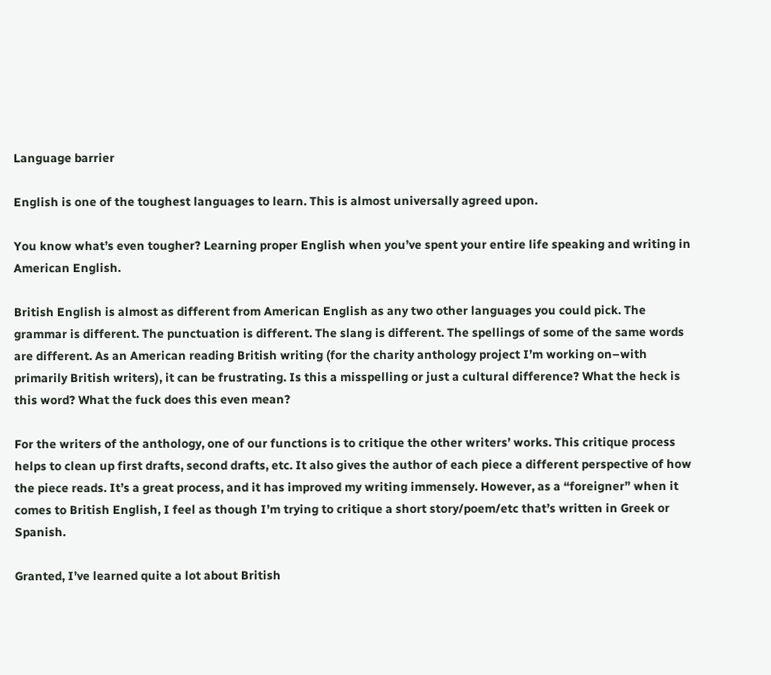Language barrier

English is one of the toughest languages to learn. This is almost universally agreed upon.

You know what’s even tougher? Learning proper English when you’ve spent your entire life speaking and writing in American English.

British English is almost as different from American English as any two other languages you could pick. The grammar is different. The punctuation is different. The slang is different. The spellings of some of the same words are different. As an American reading British writing (for the charity anthology project I’m working on–with primarily British writers), it can be frustrating. Is this a misspelling or just a cultural difference? What the heck is this word? What the fuck does this even mean?

For the writers of the anthology, one of our functions is to critique the other writers’ works. This critique process helps to clean up first drafts, second drafts, etc. It also gives the author of each piece a different perspective of how the piece reads. It’s a great process, and it has improved my writing immensely. However, as a “foreigner” when it comes to British English, I feel as though I’m trying to critique a short story/poem/etc that’s written in Greek or Spanish.

Granted, I’ve learned quite a lot about British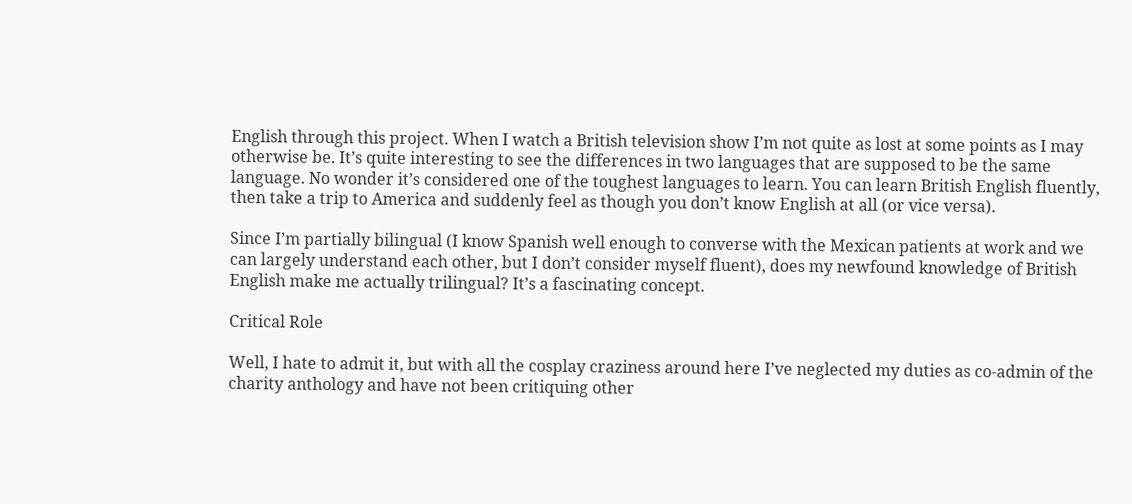English through this project. When I watch a British television show I’m not quite as lost at some points as I may otherwise be. It’s quite interesting to see the differences in two languages that are supposed to be the same language. No wonder it’s considered one of the toughest languages to learn. You can learn British English fluently, then take a trip to America and suddenly feel as though you don’t know English at all (or vice versa).

Since I’m partially bilingual (I know Spanish well enough to converse with the Mexican patients at work and we can largely understand each other, but I don’t consider myself fluent), does my newfound knowledge of British English make me actually trilingual? It’s a fascinating concept.

Critical Role

Well, I hate to admit it, but with all the cosplay craziness around here I’ve neglected my duties as co-admin of the charity anthology and have not been critiquing other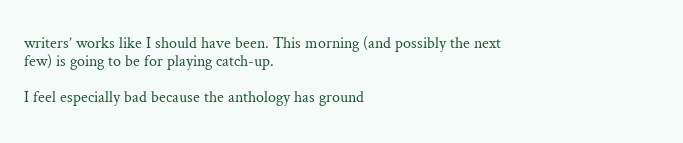writers’ works like I should have been. This morning (and possibly the next few) is going to be for playing catch-up.

I feel especially bad because the anthology has ground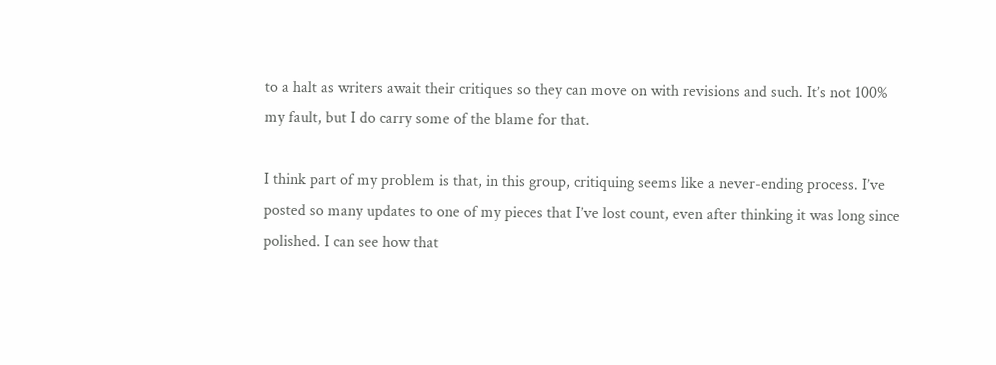to a halt as writers await their critiques so they can move on with revisions and such. It’s not 100% my fault, but I do carry some of the blame for that.

I think part of my problem is that, in this group, critiquing seems like a never-ending process. I’ve posted so many updates to one of my pieces that I’ve lost count, even after thinking it was long since polished. I can see how that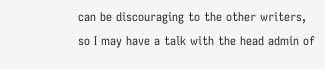can be discouraging to the other writers, so I may have a talk with the head admin of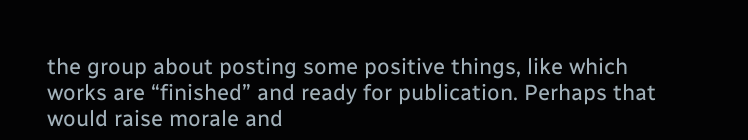the group about posting some positive things, like which works are “finished” and ready for publication. Perhaps that would raise morale and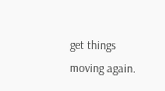get things moving again.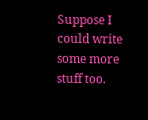Suppose I could write some more stuff too.